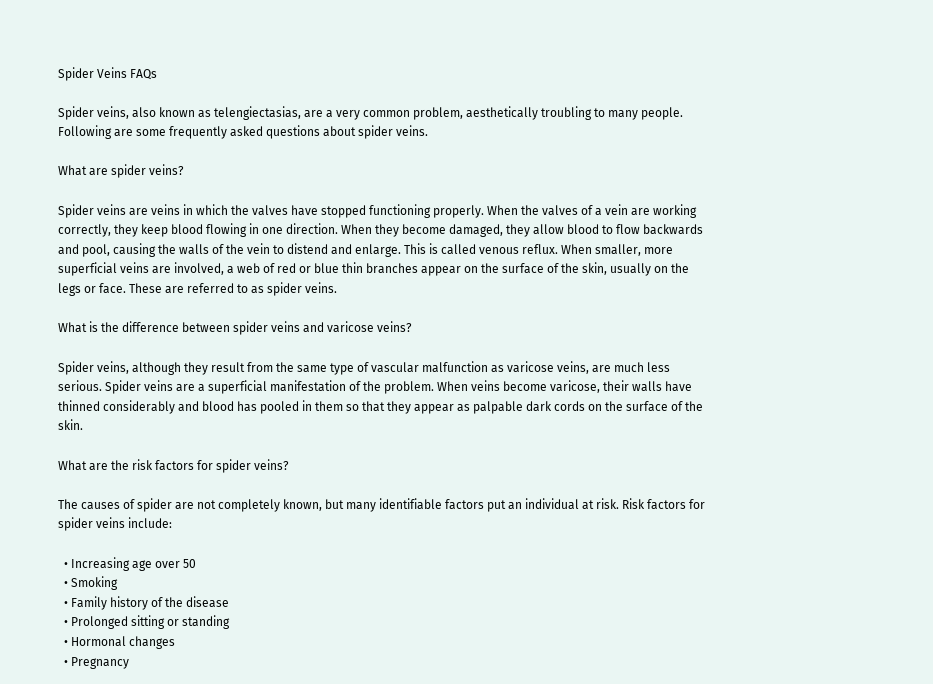Spider Veins FAQs

Spider veins, also known as telengiectasias, are a very common problem, aesthetically troubling to many people. Following are some frequently asked questions about spider veins.

What are spider veins?

Spider veins are veins in which the valves have stopped functioning properly. When the valves of a vein are working correctly, they keep blood flowing in one direction. When they become damaged, they allow blood to flow backwards and pool, causing the walls of the vein to distend and enlarge. This is called venous reflux. When smaller, more superficial veins are involved, a web of red or blue thin branches appear on the surface of the skin, usually on the legs or face. These are referred to as spider veins.

What is the difference between spider veins and varicose veins?

Spider veins, although they result from the same type of vascular malfunction as varicose veins, are much less serious. Spider veins are a superficial manifestation of the problem. When veins become varicose, their walls have thinned considerably and blood has pooled in them so that they appear as palpable dark cords on the surface of the skin.

What are the risk factors for spider veins?

The causes of spider are not completely known, but many identifiable factors put an individual at risk. Risk factors for spider veins include:

  • Increasing age over 50
  • Smoking
  • Family history of the disease
  • Prolonged sitting or standing
  • Hormonal changes
  • Pregnancy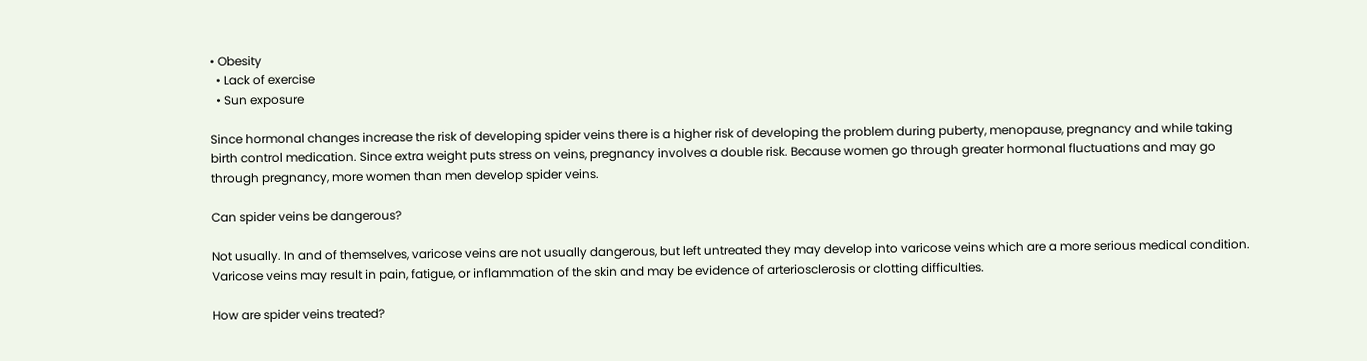• Obesity
  • Lack of exercise
  • Sun exposure

Since hormonal changes increase the risk of developing spider veins there is a higher risk of developing the problem during puberty, menopause, pregnancy and while taking birth control medication. Since extra weight puts stress on veins, pregnancy involves a double risk. Because women go through greater hormonal fluctuations and may go through pregnancy, more women than men develop spider veins.

Can spider veins be dangerous?

Not usually. In and of themselves, varicose veins are not usually dangerous, but left untreated they may develop into varicose veins which are a more serious medical condition. Varicose veins may result in pain, fatigue, or inflammation of the skin and may be evidence of arteriosclerosis or clotting difficulties.

How are spider veins treated?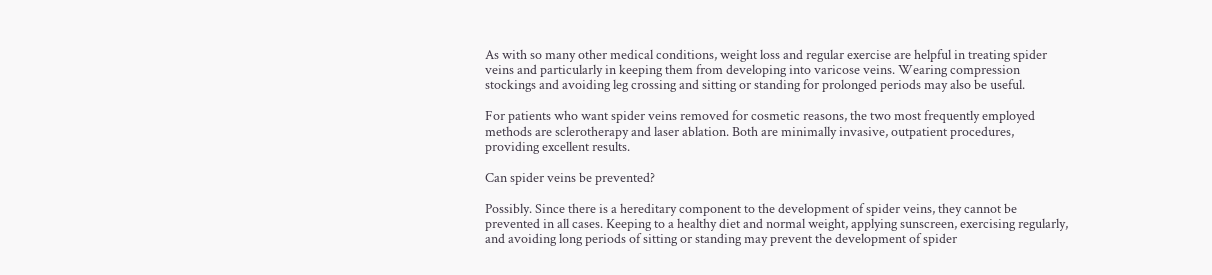As with so many other medical conditions, weight loss and regular exercise are helpful in treating spider veins and particularly in keeping them from developing into varicose veins. Wearing compression stockings and avoiding leg crossing and sitting or standing for prolonged periods may also be useful.

For patients who want spider veins removed for cosmetic reasons, the two most frequently employed methods are sclerotherapy and laser ablation. Both are minimally invasive, outpatient procedures, providing excellent results.

Can spider veins be prevented?

Possibly. Since there is a hereditary component to the development of spider veins, they cannot be prevented in all cases. Keeping to a healthy diet and normal weight, applying sunscreen, exercising regularly, and avoiding long periods of sitting or standing may prevent the development of spider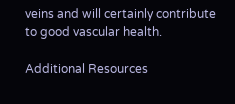veins and will certainly contribute to good vascular health.

Additional Resources